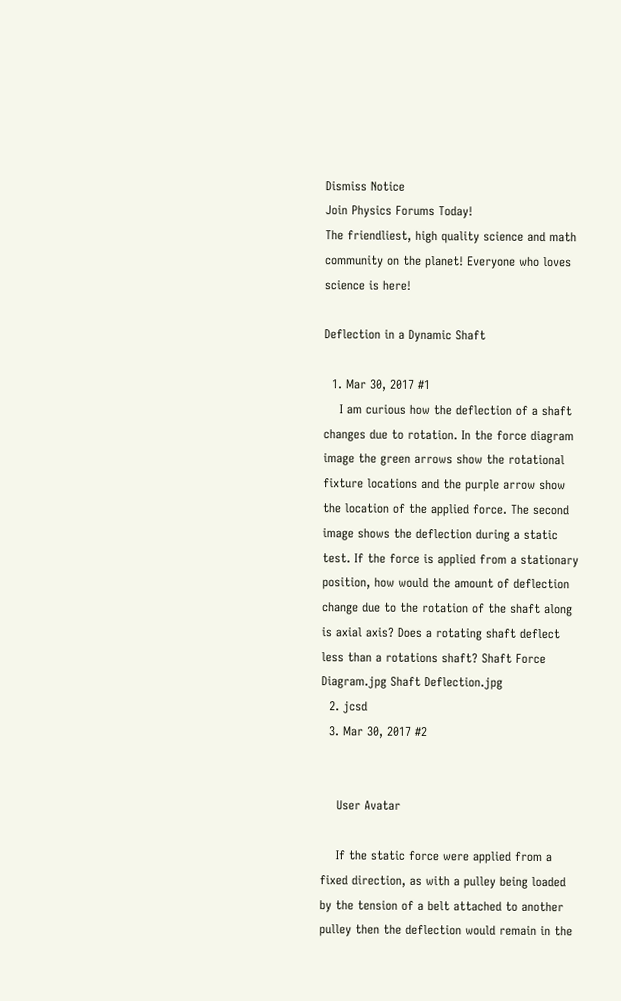Dismiss Notice
Join Physics Forums Today!
The friendliest, high quality science and math community on the planet! Everyone who loves science is here!

Deflection in a Dynamic Shaft

  1. Mar 30, 2017 #1
    I am curious how the deflection of a shaft changes due to rotation. In the force diagram image the green arrows show the rotational fixture locations and the purple arrow show the location of the applied force. The second image shows the deflection during a static test. If the force is applied from a stationary position, how would the amount of deflection change due to the rotation of the shaft along is axial axis? Does a rotating shaft deflect less than a rotations shaft? Shaft Force Diagram.jpg Shaft Deflection.jpg
  2. jcsd
  3. Mar 30, 2017 #2


    User Avatar

    If the static force were applied from a fixed direction, as with a pulley being loaded by the tension of a belt attached to another pulley then the deflection would remain in the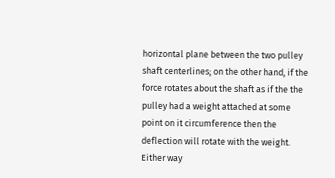horizontal plane between the two pulley shaft centerlines; on the other hand, if the force rotates about the shaft as if the the pulley had a weight attached at some point on it circumference then the deflection will rotate with the weight. Either way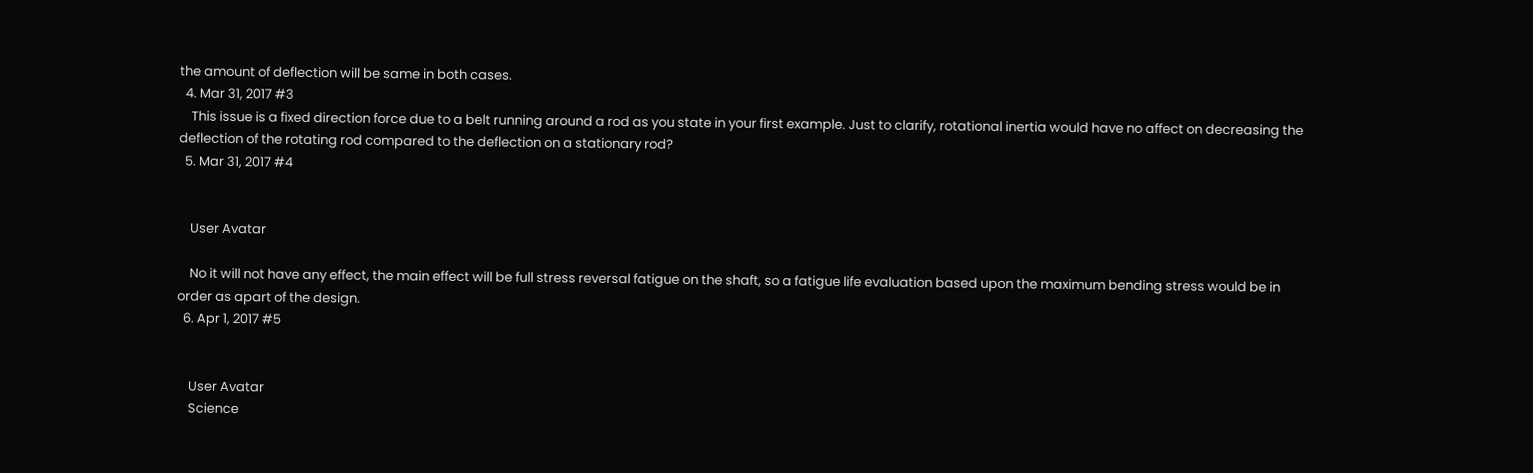the amount of deflection will be same in both cases.
  4. Mar 31, 2017 #3
    This issue is a fixed direction force due to a belt running around a rod as you state in your first example. Just to clarify, rotational inertia would have no affect on decreasing the deflection of the rotating rod compared to the deflection on a stationary rod?
  5. Mar 31, 2017 #4


    User Avatar

    No it will not have any effect, the main effect will be full stress reversal fatigue on the shaft, so a fatigue life evaluation based upon the maximum bending stress would be in order as apart of the design.
  6. Apr 1, 2017 #5


    User Avatar
    Science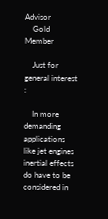Advisor
    Gold Member

    Just for general interest :

    In more demanding applications like jet engines inertial effects do have to be considered in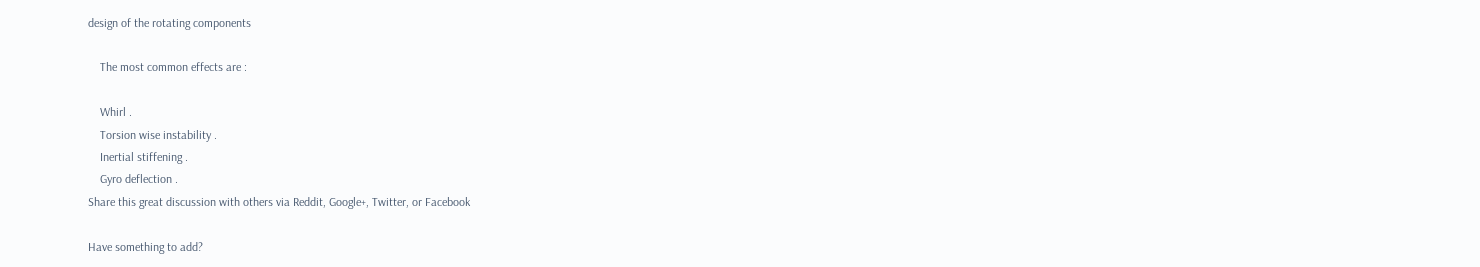design of the rotating components

    The most common effects are :

    Whirl .
    Torsion wise instability .
    Inertial stiffening .
    Gyro deflection .
Share this great discussion with others via Reddit, Google+, Twitter, or Facebook

Have something to add?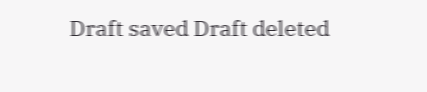Draft saved Draft deleted